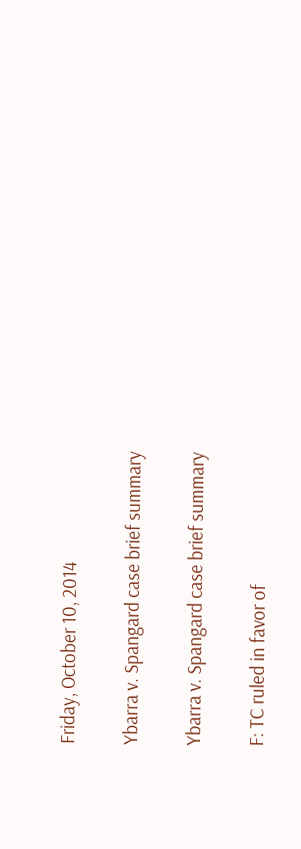Friday, October 10, 2014

Ybarra v. Spangard case brief summary

Ybarra v. Spangard case brief summary

F: TC ruled in favor of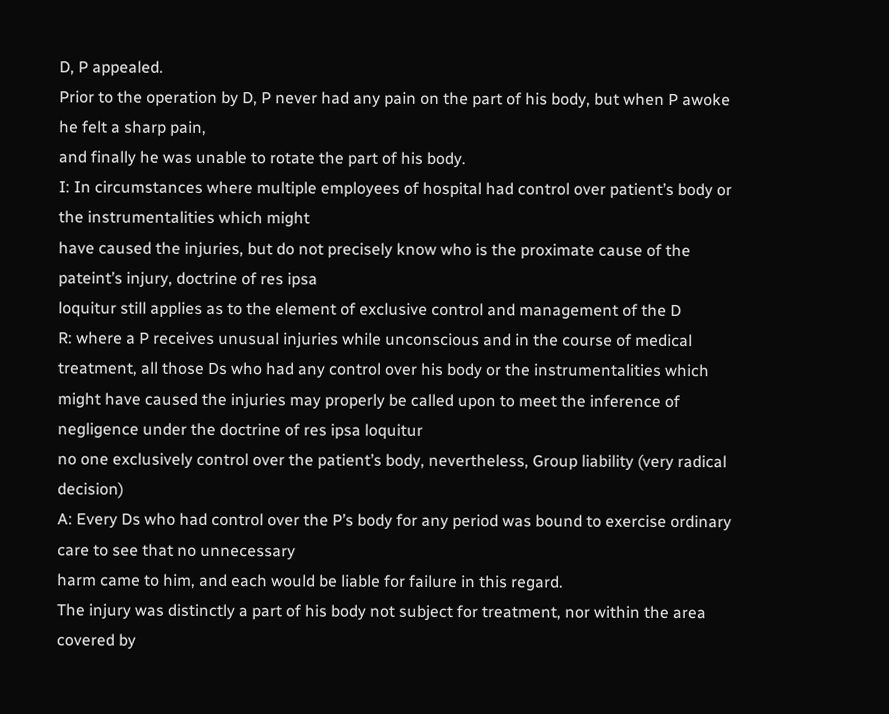D, P appealed.
Prior to the operation by D, P never had any pain on the part of his body, but when P awoke he felt a sharp pain,
and finally he was unable to rotate the part of his body.
I: In circumstances where multiple employees of hospital had control over patient’s body or the instrumentalities which might
have caused the injuries, but do not precisely know who is the proximate cause of the pateint’s injury, doctrine of res ipsa
loquitur still applies as to the element of exclusive control and management of the D
R: where a P receives unusual injuries while unconscious and in the course of medical treatment, all those Ds who had any control over his body or the instrumentalities which might have caused the injuries may properly be called upon to meet the inference of negligence under the doctrine of res ipsa loquitur
no one exclusively control over the patient’s body, nevertheless, Group liability (very radical decision)
A: Every Ds who had control over the P’s body for any period was bound to exercise ordinary care to see that no unnecessary
harm came to him, and each would be liable for failure in this regard.
The injury was distinctly a part of his body not subject for treatment, nor within the area covered by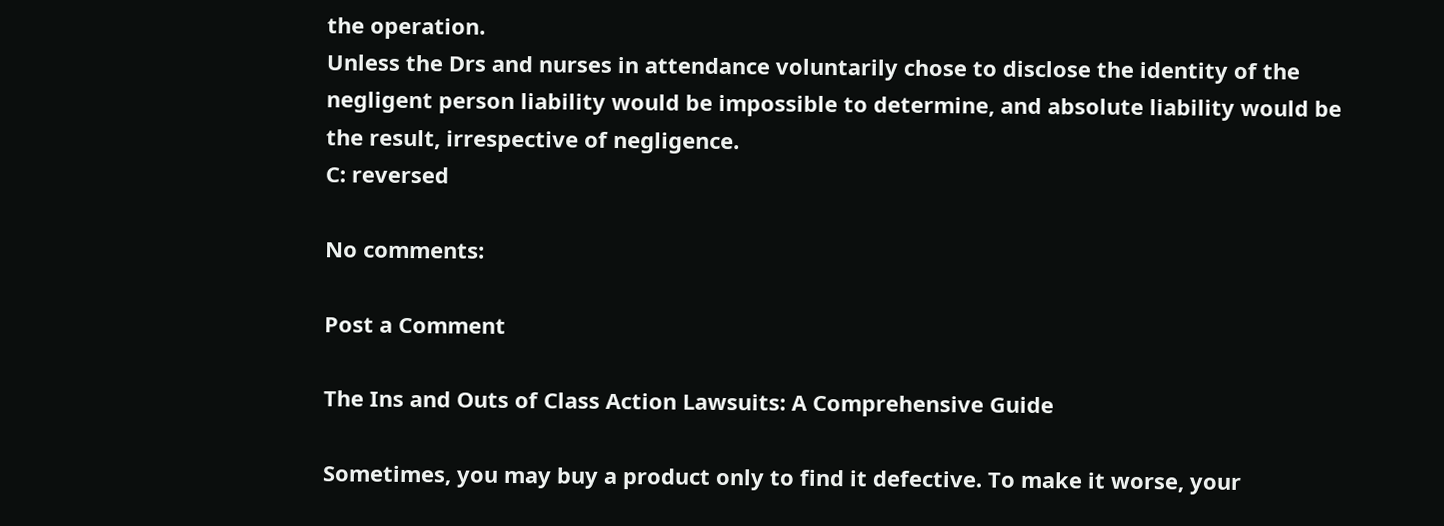the operation.
Unless the Drs and nurses in attendance voluntarily chose to disclose the identity of the negligent person liability would be impossible to determine, and absolute liability would be the result, irrespective of negligence.
C: reversed

No comments:

Post a Comment

The Ins and Outs of Class Action Lawsuits: A Comprehensive Guide

Sometimes, you may buy a product only to find it defective. To make it worse, your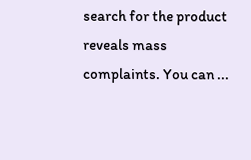search for the product reveals mass complaints. You can ...